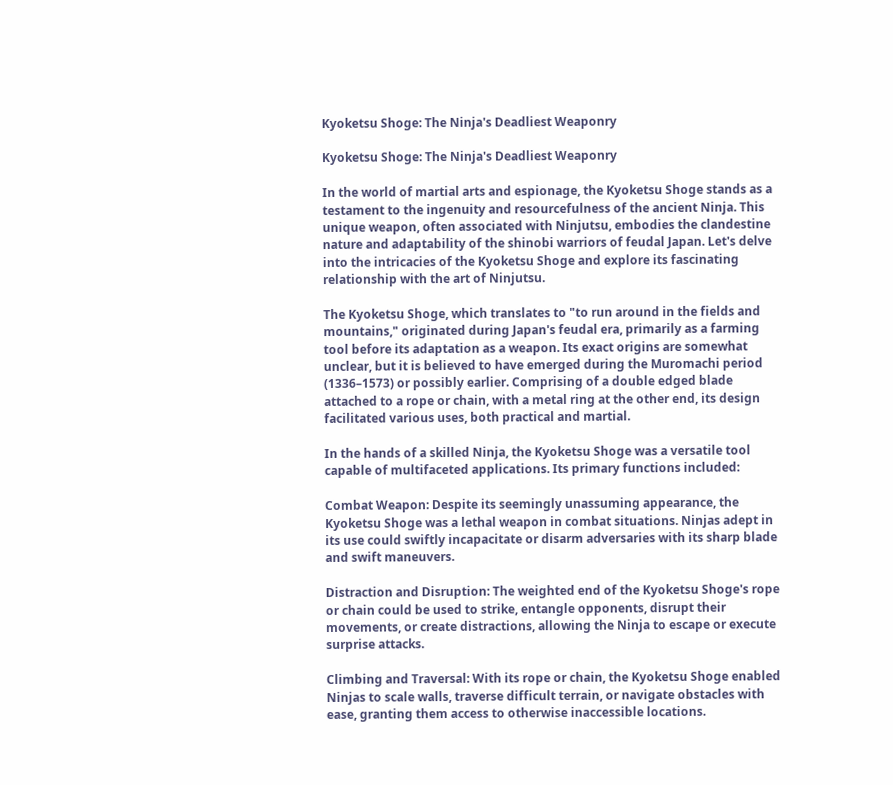Kyoketsu Shoge: The Ninja's Deadliest Weaponry

Kyoketsu Shoge: The Ninja's Deadliest Weaponry

In the world of martial arts and espionage, the Kyoketsu Shoge stands as a testament to the ingenuity and resourcefulness of the ancient Ninja. This unique weapon, often associated with Ninjutsu, embodies the clandestine nature and adaptability of the shinobi warriors of feudal Japan. Let's delve into the intricacies of the Kyoketsu Shoge and explore its fascinating relationship with the art of Ninjutsu.

The Kyoketsu Shoge, which translates to "to run around in the fields and mountains," originated during Japan's feudal era, primarily as a farming tool before its adaptation as a weapon. Its exact origins are somewhat unclear, but it is believed to have emerged during the Muromachi period (1336–1573) or possibly earlier. Comprising of a double edged blade attached to a rope or chain, with a metal ring at the other end, its design facilitated various uses, both practical and martial.

In the hands of a skilled Ninja, the Kyoketsu Shoge was a versatile tool capable of multifaceted applications. Its primary functions included:

Combat Weapon: Despite its seemingly unassuming appearance, the Kyoketsu Shoge was a lethal weapon in combat situations. Ninjas adept in its use could swiftly incapacitate or disarm adversaries with its sharp blade and swift maneuvers.

Distraction and Disruption: The weighted end of the Kyoketsu Shoge's rope or chain could be used to strike, entangle opponents, disrupt their movements, or create distractions, allowing the Ninja to escape or execute surprise attacks.

Climbing and Traversal: With its rope or chain, the Kyoketsu Shoge enabled Ninjas to scale walls, traverse difficult terrain, or navigate obstacles with ease, granting them access to otherwise inaccessible locations.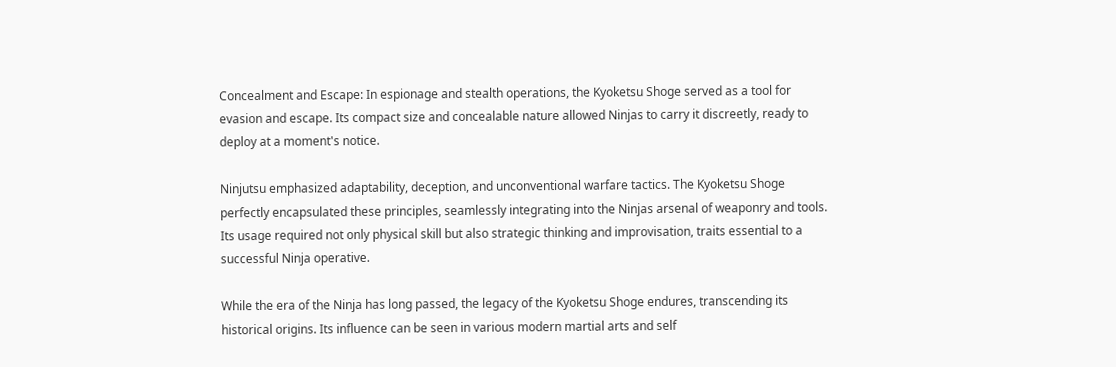Concealment and Escape: In espionage and stealth operations, the Kyoketsu Shoge served as a tool for evasion and escape. Its compact size and concealable nature allowed Ninjas to carry it discreetly, ready to deploy at a moment's notice.

Ninjutsu emphasized adaptability, deception, and unconventional warfare tactics. The Kyoketsu Shoge perfectly encapsulated these principles, seamlessly integrating into the Ninjas arsenal of weaponry and tools. Its usage required not only physical skill but also strategic thinking and improvisation, traits essential to a successful Ninja operative.

While the era of the Ninja has long passed, the legacy of the Kyoketsu Shoge endures, transcending its historical origins. Its influence can be seen in various modern martial arts and self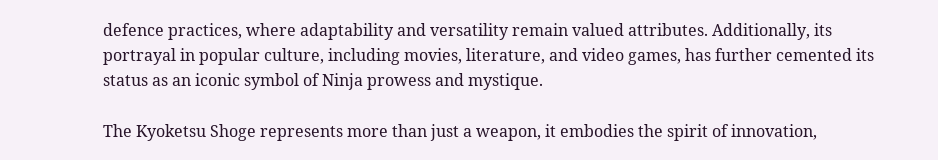defence practices, where adaptability and versatility remain valued attributes. Additionally, its portrayal in popular culture, including movies, literature, and video games, has further cemented its status as an iconic symbol of Ninja prowess and mystique.

The Kyoketsu Shoge represents more than just a weapon, it embodies the spirit of innovation,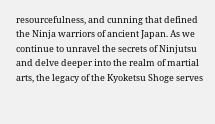resourcefulness, and cunning that defined the Ninja warriors of ancient Japan. As we continue to unravel the secrets of Ninjutsu and delve deeper into the realm of martial arts, the legacy of the Kyoketsu Shoge serves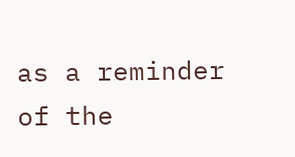as a reminder of the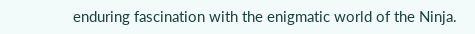enduring fascination with the enigmatic world of the Ninja.